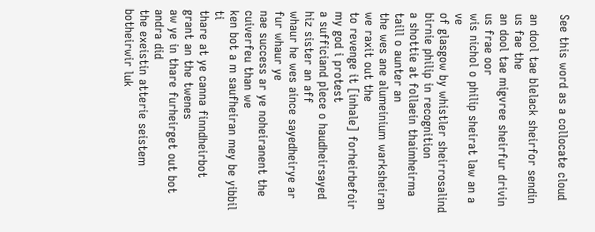See this word as a collocate cloud

an dool tae blelack sheirfor sendin us fae the
an dool tae migvree sheirfur drivin us frae oor
wis nichol o philip sheirat law an a ve
of glasgow by whistler sheirrosalind birnie philip in recognition
a shottie at follaein thaimheirma taill o aunter an
the wes ane alumeinium warksheiran we raxit out the
to revenge it [inhale] forheirbefoir my god i protest
a sufficiand plece o haudheirsayed hiz sister an aff
whaur he wes aince sayedheirye ar fur whaur ye
nae success ar ye noheiranent the cuiverfeu than we
ken bot a m saufheiran mey be yibbil ti
thare at ye canna finndheirbot grant an the twenes
aw ye in thare furheirget out bot andra did
the exeistin atterie seistem botheirwir luk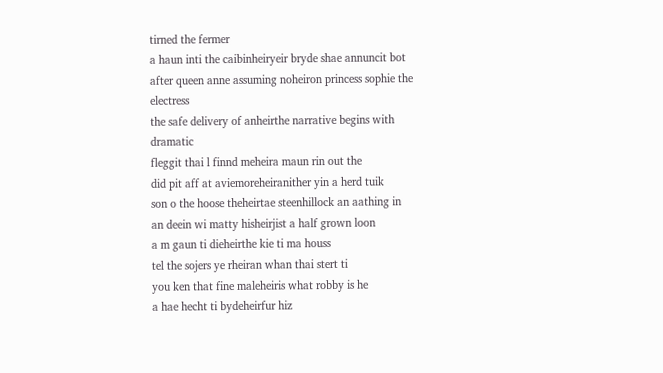tirned the fermer
a haun inti the caibinheiryeir bryde shae annuncit bot
after queen anne assuming noheiron princess sophie the electress
the safe delivery of anheirthe narrative begins with dramatic
fleggit thai l finnd meheira maun rin out the
did pit aff at aviemoreheiranither yin a herd tuik
son o the hoose theheirtae steenhillock an aathing in
an deein wi matty hisheirjist a half grown loon
a m gaun ti dieheirthe kie ti ma houss
tel the sojers ye rheiran whan thai stert ti
you ken that fine maleheiris what robby is he
a hae hecht ti bydeheirfur hiz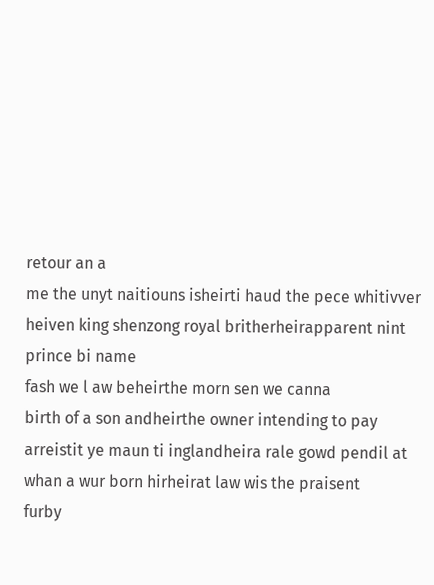retour an a
me the unyt naitiouns isheirti haud the pece whitivver
heiven king shenzong royal britherheirapparent nint prince bi name
fash we l aw beheirthe morn sen we canna
birth of a son andheirthe owner intending to pay
arreistit ye maun ti inglandheira rale gowd pendil at
whan a wur born hirheirat law wis the praisent
furby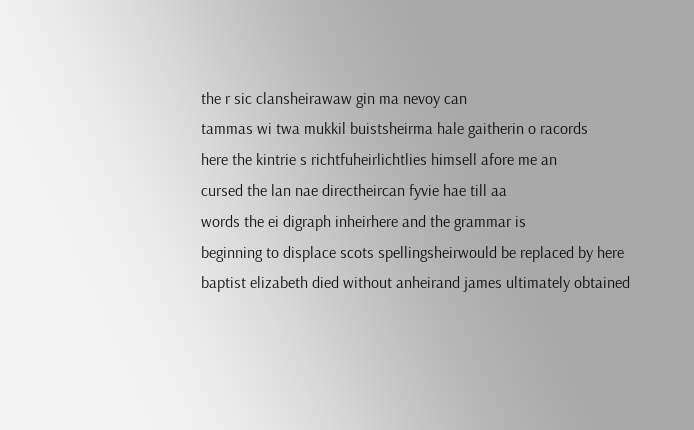the r sic clansheirawaw gin ma nevoy can
tammas wi twa mukkil buistsheirma hale gaitherin o racords
here the kintrie s richtfuheirlichtlies himsell afore me an
cursed the lan nae directheircan fyvie hae till aa
words the ei digraph inheirhere and the grammar is
beginning to displace scots spellingsheirwould be replaced by here
baptist elizabeth died without anheirand james ultimately obtained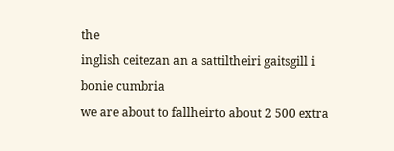the
inglish ceitezan an a sattiltheiri gaitsgill i bonie cumbria
we are about to fallheirto about 2 500 extra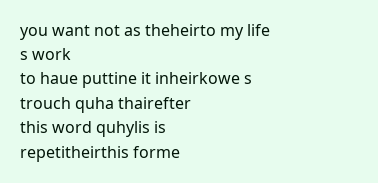you want not as theheirto my life s work
to haue puttine it inheirkowe s trouch quha thairefter
this word quhylis is repetitheirthis forme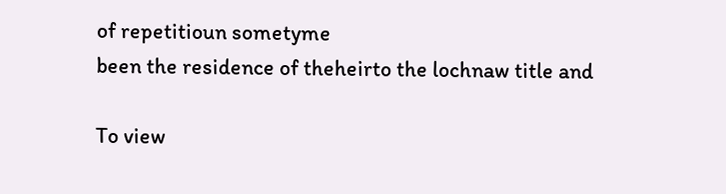of repetitioun sometyme
been the residence of theheirto the lochnaw title and

To view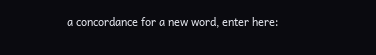a concordance for a new word, enter here: